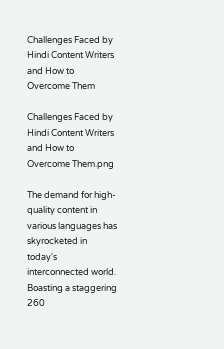Challenges Faced by Hindi Content Writers and How to Overcome Them

Challenges Faced by Hindi Content Writers and How to Overcome Them.png

The demand for high-quality content in various languages has skyrocketed in today's interconnected world. Boasting a staggering 260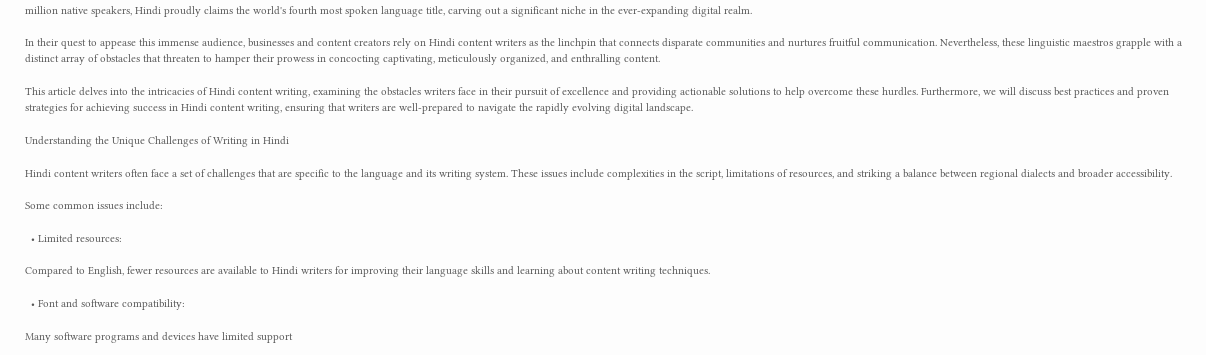million native speakers, Hindi proudly claims the world's fourth most spoken language title, carving out a significant niche in the ever-expanding digital realm.

In their quest to appease this immense audience, businesses and content creators rely on Hindi content writers as the linchpin that connects disparate communities and nurtures fruitful communication. Nevertheless, these linguistic maestros grapple with a distinct array of obstacles that threaten to hamper their prowess in concocting captivating, meticulously organized, and enthralling content.

This article delves into the intricacies of Hindi content writing, examining the obstacles writers face in their pursuit of excellence and providing actionable solutions to help overcome these hurdles. Furthermore, we will discuss best practices and proven strategies for achieving success in Hindi content writing, ensuring that writers are well-prepared to navigate the rapidly evolving digital landscape.

Understanding the Unique Challenges of Writing in Hindi

Hindi content writers often face a set of challenges that are specific to the language and its writing system. These issues include complexities in the script, limitations of resources, and striking a balance between regional dialects and broader accessibility.

Some common issues include:

  • Limited resources:

Compared to English, fewer resources are available to Hindi writers for improving their language skills and learning about content writing techniques.

  • Font and software compatibility:

Many software programs and devices have limited support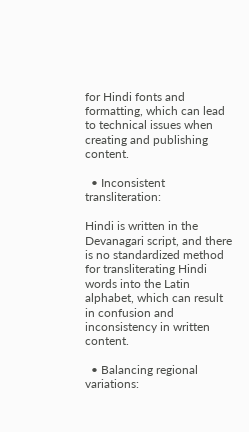for Hindi fonts and formatting, which can lead to technical issues when creating and publishing content.

  • Inconsistent transliteration:

Hindi is written in the Devanagari script, and there is no standardized method for transliterating Hindi words into the Latin alphabet, which can result in confusion and inconsistency in written content.

  • Balancing regional variations: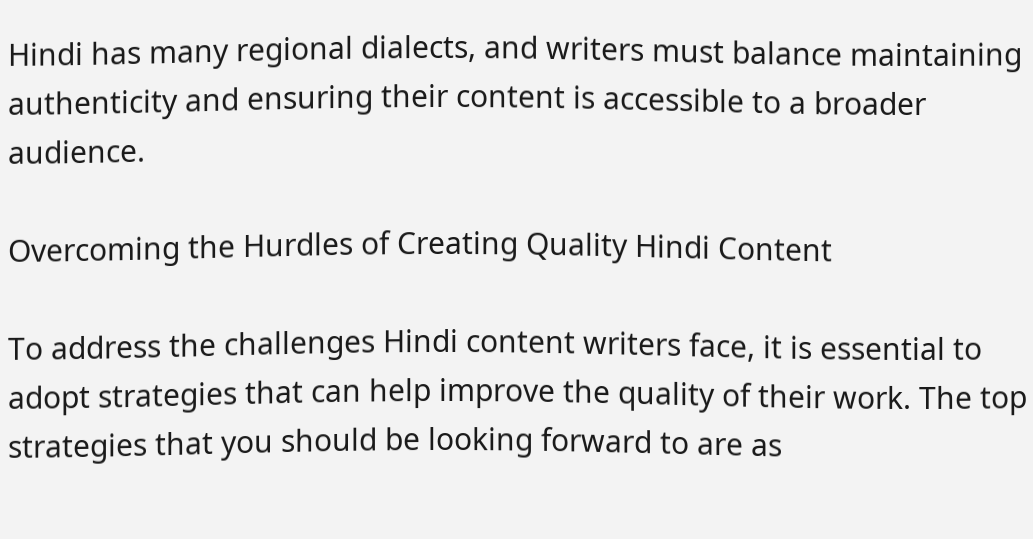Hindi has many regional dialects, and writers must balance maintaining authenticity and ensuring their content is accessible to a broader audience.

Overcoming the Hurdles of Creating Quality Hindi Content

To address the challenges Hindi content writers face, it is essential to adopt strategies that can help improve the quality of their work. The top strategies that you should be looking forward to are as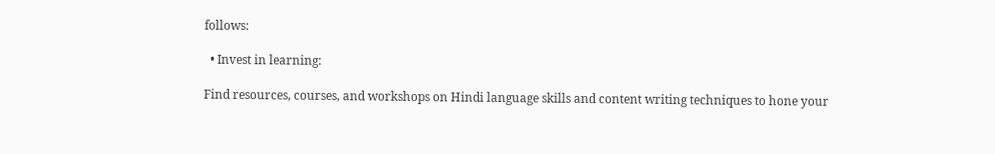follows:

  • Invest in learning:

Find resources, courses, and workshops on Hindi language skills and content writing techniques to hone your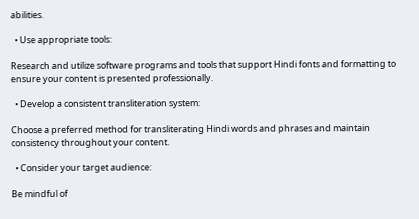abilities.

  • Use appropriate tools:

Research and utilize software programs and tools that support Hindi fonts and formatting to ensure your content is presented professionally.

  • Develop a consistent transliteration system:

Choose a preferred method for transliterating Hindi words and phrases and maintain consistency throughout your content.

  • Consider your target audience:

Be mindful of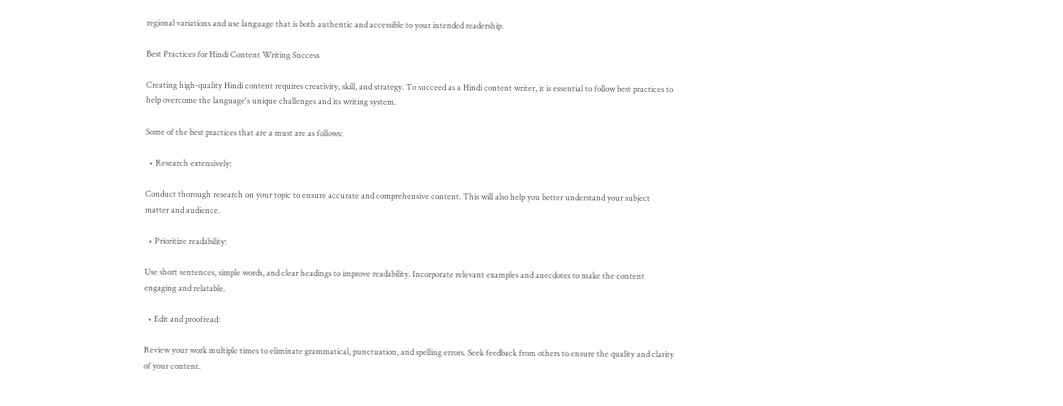regional variations and use language that is both authentic and accessible to your intended readership.

Best Practices for Hindi Content Writing Success

Creating high-quality Hindi content requires creativity, skill, and strategy. To succeed as a Hindi content writer, it is essential to follow best practices to help overcome the language's unique challenges and its writing system.

Some of the best practices that are a must are as follows:

  • Research extensively:

Conduct thorough research on your topic to ensure accurate and comprehensive content. This will also help you better understand your subject matter and audience.

  • Prioritize readability:

Use short sentences, simple words, and clear headings to improve readability. Incorporate relevant examples and anecdotes to make the content engaging and relatable.

  • Edit and proofread:

Review your work multiple times to eliminate grammatical, punctuation, and spelling errors. Seek feedback from others to ensure the quality and clarity of your content.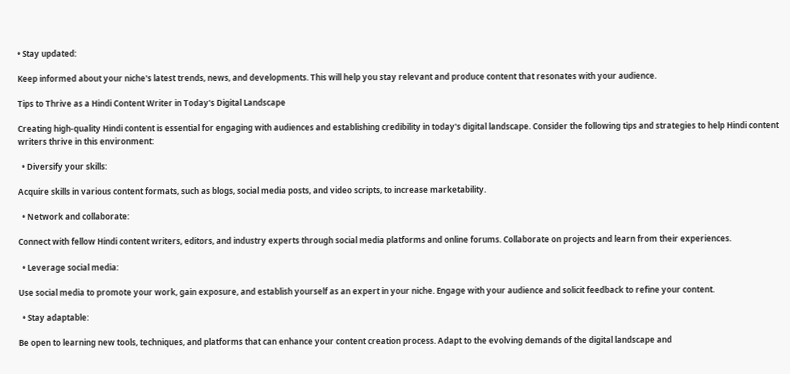• Stay updated:

Keep informed about your niche's latest trends, news, and developments. This will help you stay relevant and produce content that resonates with your audience.

Tips to Thrive as a Hindi Content Writer in Today's Digital Landscape

Creating high-quality Hindi content is essential for engaging with audiences and establishing credibility in today's digital landscape. Consider the following tips and strategies to help Hindi content writers thrive in this environment:

  • Diversify your skills:

Acquire skills in various content formats, such as blogs, social media posts, and video scripts, to increase marketability.

  • Network and collaborate:

Connect with fellow Hindi content writers, editors, and industry experts through social media platforms and online forums. Collaborate on projects and learn from their experiences.

  • Leverage social media:

Use social media to promote your work, gain exposure, and establish yourself as an expert in your niche. Engage with your audience and solicit feedback to refine your content.

  • Stay adaptable:

Be open to learning new tools, techniques, and platforms that can enhance your content creation process. Adapt to the evolving demands of the digital landscape and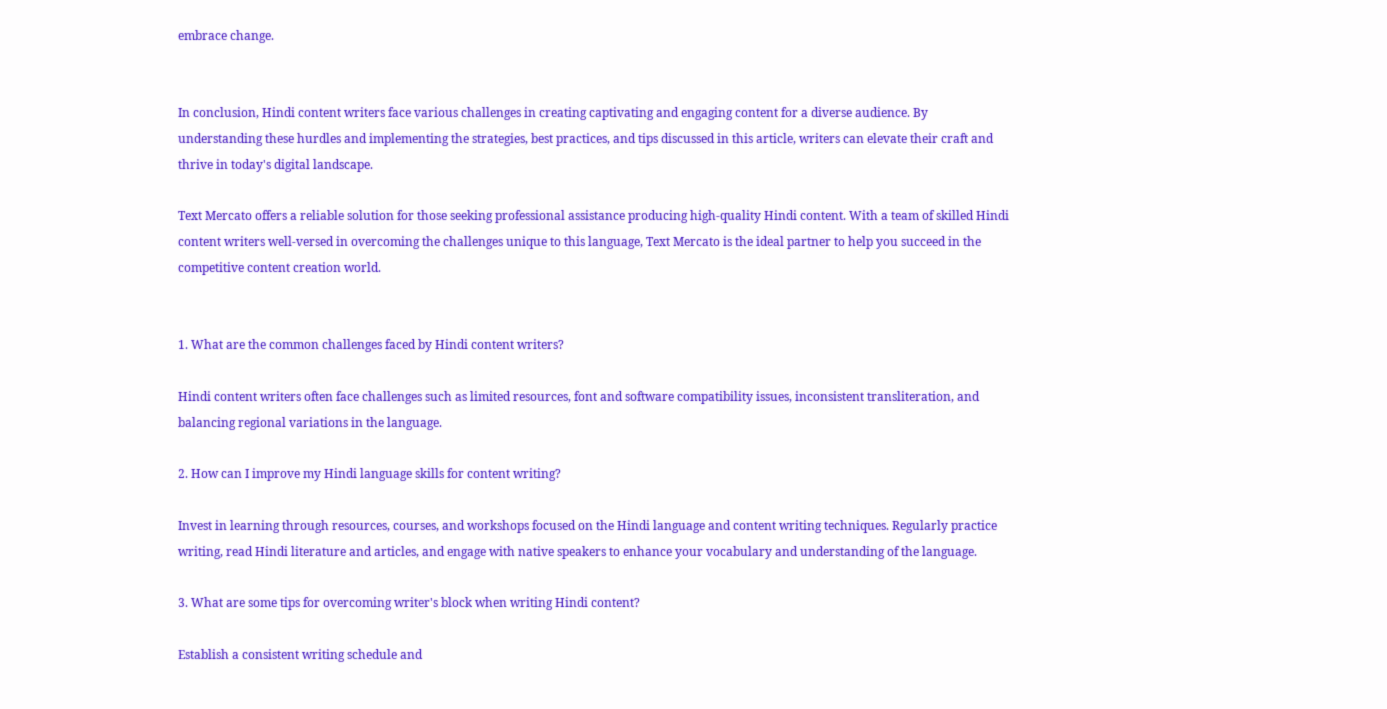embrace change.


In conclusion, Hindi content writers face various challenges in creating captivating and engaging content for a diverse audience. By understanding these hurdles and implementing the strategies, best practices, and tips discussed in this article, writers can elevate their craft and thrive in today's digital landscape.

Text Mercato offers a reliable solution for those seeking professional assistance producing high-quality Hindi content. With a team of skilled Hindi content writers well-versed in overcoming the challenges unique to this language, Text Mercato is the ideal partner to help you succeed in the competitive content creation world.


1. What are the common challenges faced by Hindi content writers?

Hindi content writers often face challenges such as limited resources, font and software compatibility issues, inconsistent transliteration, and balancing regional variations in the language.

2. How can I improve my Hindi language skills for content writing?

Invest in learning through resources, courses, and workshops focused on the Hindi language and content writing techniques. Regularly practice writing, read Hindi literature and articles, and engage with native speakers to enhance your vocabulary and understanding of the language.

3. What are some tips for overcoming writer's block when writing Hindi content?

Establish a consistent writing schedule and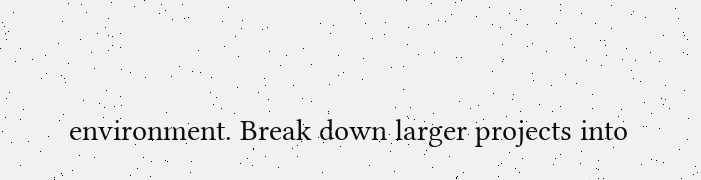environment. Break down larger projects into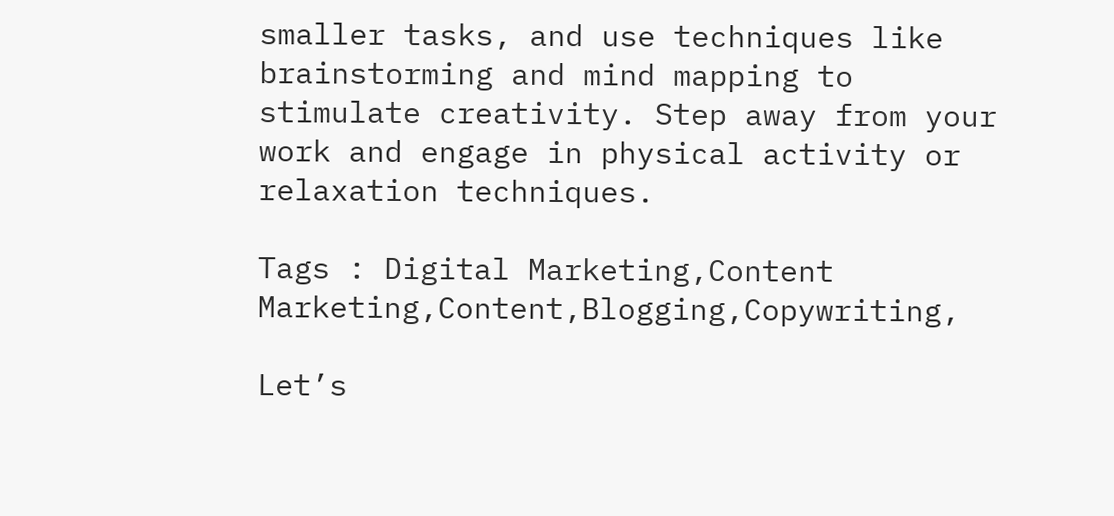smaller tasks, and use techniques like brainstorming and mind mapping to stimulate creativity. Step away from your work and engage in physical activity or relaxation techniques.

Tags : Digital Marketing,Content Marketing,Content,Blogging,Copywriting,

Let’s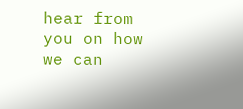hear from you on how we can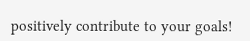positively contribute to your goals!